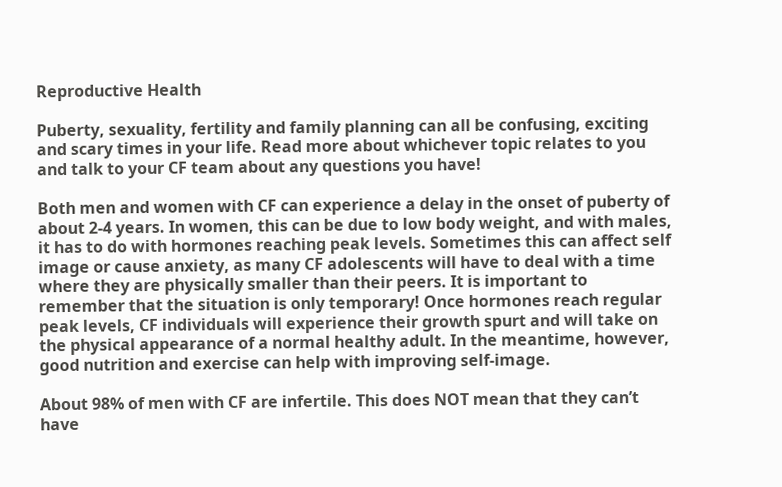Reproductive Health

Puberty, sexuality, fertility and family planning can all be confusing, exciting and scary times in your life. Read more about whichever topic relates to you and talk to your CF team about any questions you have!

Both men and women with CF can experience a delay in the onset of puberty of about 2-4 years. In women, this can be due to low body weight, and with males, it has to do with hormones reaching peak levels. Sometimes this can affect self image or cause anxiety, as many CF adolescents will have to deal with a time where they are physically smaller than their peers. It is important to remember that the situation is only temporary! Once hormones reach regular peak levels, CF individuals will experience their growth spurt and will take on the physical appearance of a normal healthy adult. In the meantime, however, good nutrition and exercise can help with improving self-image.

About 98% of men with CF are infertile. This does NOT mean that they can’t have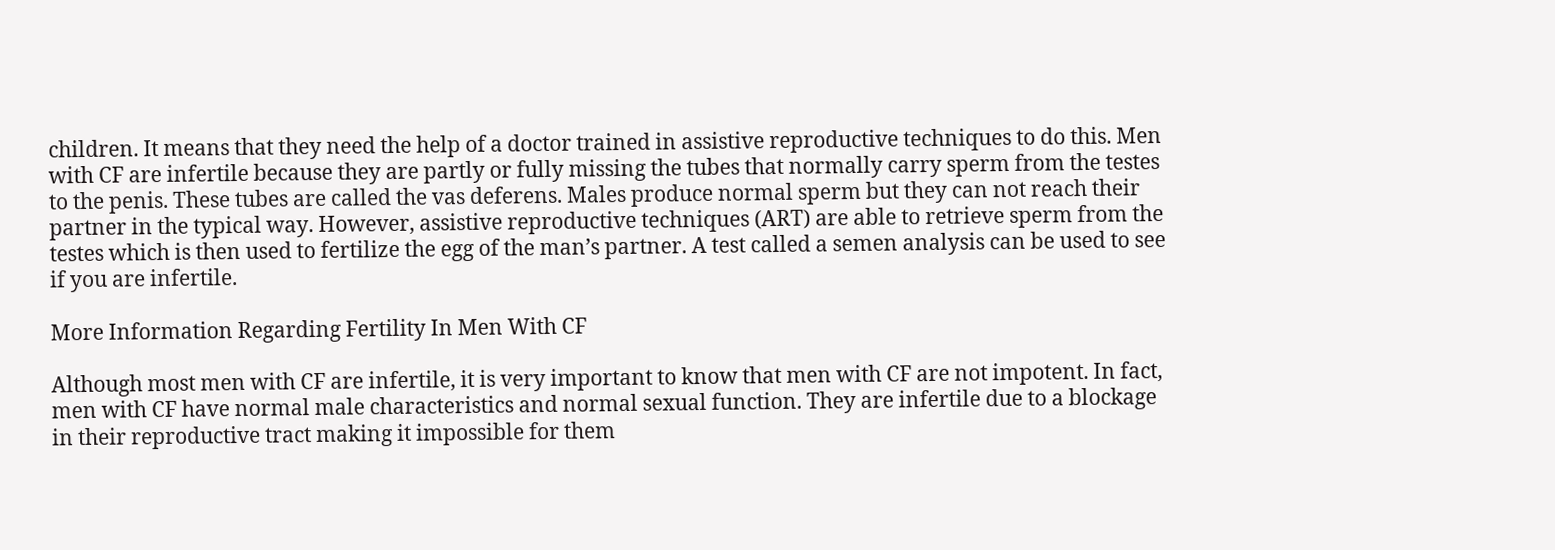children. It means that they need the help of a doctor trained in assistive reproductive techniques to do this. Men with CF are infertile because they are partly or fully missing the tubes that normally carry sperm from the testes to the penis. These tubes are called the vas deferens. Males produce normal sperm but they can not reach their partner in the typical way. However, assistive reproductive techniques (ART) are able to retrieve sperm from the testes which is then used to fertilize the egg of the man’s partner. A test called a semen analysis can be used to see if you are infertile.

More Information Regarding Fertility In Men With CF

Although most men with CF are infertile, it is very important to know that men with CF are not impotent. In fact, men with CF have normal male characteristics and normal sexual function. They are infertile due to a blockage in their reproductive tract making it impossible for them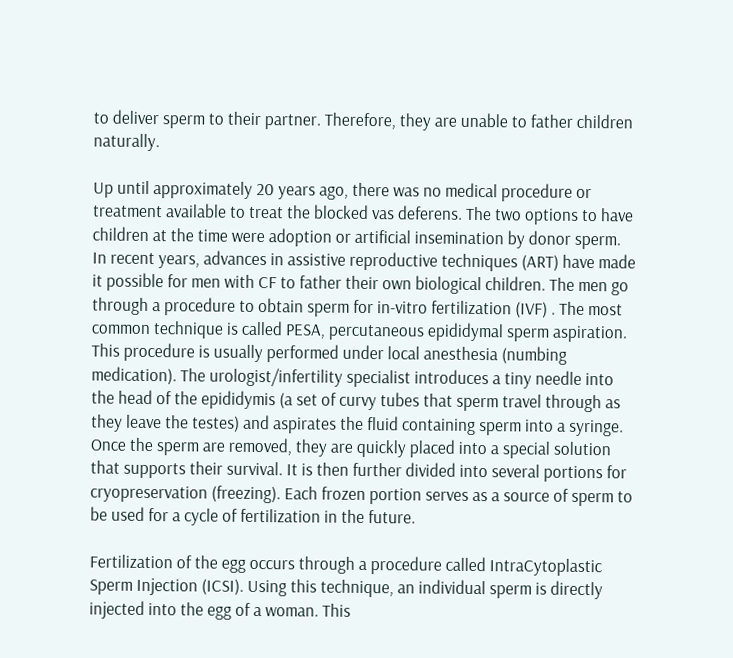to deliver sperm to their partner. Therefore, they are unable to father children naturally.

Up until approximately 20 years ago, there was no medical procedure or treatment available to treat the blocked vas deferens. The two options to have children at the time were adoption or artificial insemination by donor sperm.
In recent years, advances in assistive reproductive techniques (ART) have made it possible for men with CF to father their own biological children. The men go through a procedure to obtain sperm for in-vitro fertilization (IVF) . The most common technique is called PESA, percutaneous epididymal sperm aspiration. This procedure is usually performed under local anesthesia (numbing medication). The urologist/infertility specialist introduces a tiny needle into the head of the epididymis (a set of curvy tubes that sperm travel through as they leave the testes) and aspirates the fluid containing sperm into a syringe. Once the sperm are removed, they are quickly placed into a special solution that supports their survival. It is then further divided into several portions for cryopreservation (freezing). Each frozen portion serves as a source of sperm to be used for a cycle of fertilization in the future.

Fertilization of the egg occurs through a procedure called IntraCytoplastic Sperm Injection (ICSI). Using this technique, an individual sperm is directly injected into the egg of a woman. This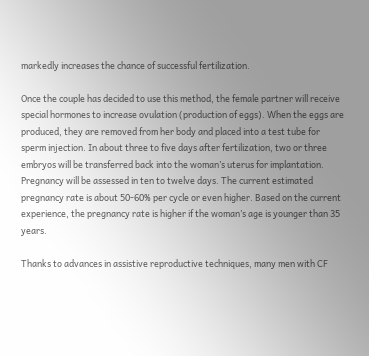markedly increases the chance of successful fertilization.

Once the couple has decided to use this method, the female partner will receive special hormones to increase ovulation (production of eggs). When the eggs are produced, they are removed from her body and placed into a test tube for sperm injection. In about three to five days after fertilization, two or three embryos will be transferred back into the woman’s uterus for implantation. Pregnancy will be assessed in ten to twelve days. The current estimated pregnancy rate is about 50-60% per cycle or even higher. Based on the current experience, the pregnancy rate is higher if the woman’s age is younger than 35 years.

Thanks to advances in assistive reproductive techniques, many men with CF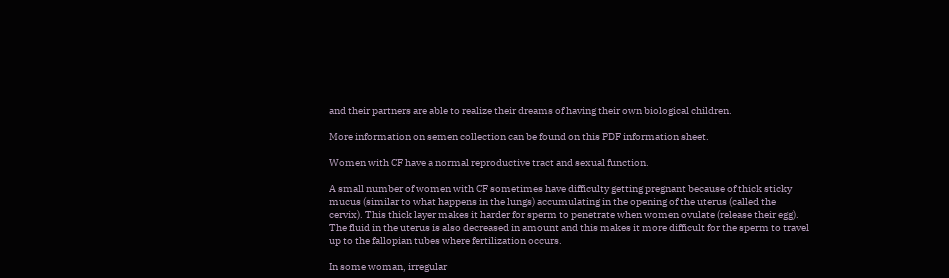and their partners are able to realize their dreams of having their own biological children.

More information on semen collection can be found on this PDF information sheet.

Women with CF have a normal reproductive tract and sexual function.

A small number of women with CF sometimes have difficulty getting pregnant because of thick sticky mucus (similar to what happens in the lungs) accumulating in the opening of the uterus (called the cervix). This thick layer makes it harder for sperm to penetrate when women ovulate (release their egg).
The fluid in the uterus is also decreased in amount and this makes it more difficult for the sperm to travel up to the fallopian tubes where fertilization occurs.

In some woman, irregular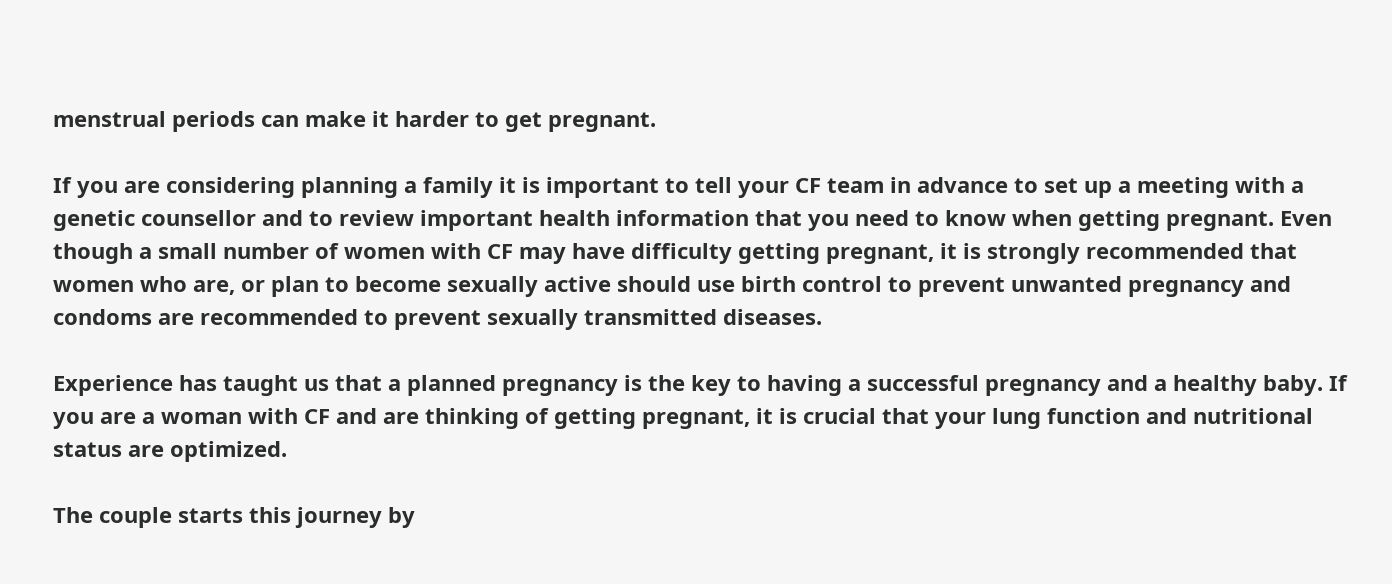menstrual periods can make it harder to get pregnant.

If you are considering planning a family it is important to tell your CF team in advance to set up a meeting with a genetic counsellor and to review important health information that you need to know when getting pregnant. Even though a small number of women with CF may have difficulty getting pregnant, it is strongly recommended that women who are, or plan to become sexually active should use birth control to prevent unwanted pregnancy and condoms are recommended to prevent sexually transmitted diseases.

Experience has taught us that a planned pregnancy is the key to having a successful pregnancy and a healthy baby. If you are a woman with CF and are thinking of getting pregnant, it is crucial that your lung function and nutritional status are optimized.

The couple starts this journey by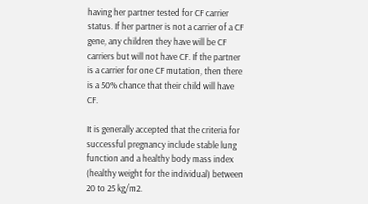having her partner tested for CF carrier status. If her partner is not a carrier of a CF gene, any children they have will be CF carriers but will not have CF. If the partner is a carrier for one CF mutation, then there is a 50% chance that their child will have CF.

It is generally accepted that the criteria for successful pregnancy include stable lung function and a healthy body mass index (healthy weight for the individual) between 20 to 25 kg/m2.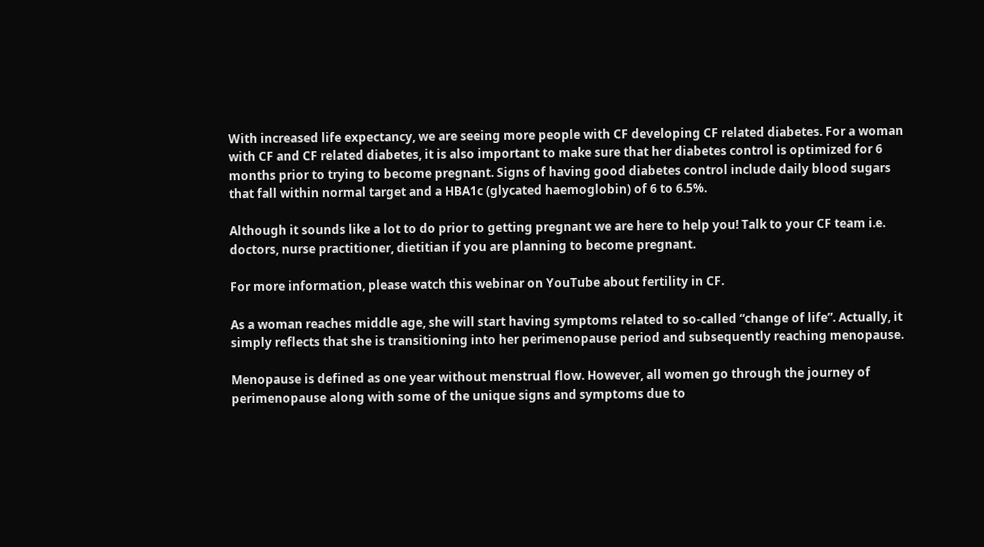With increased life expectancy, we are seeing more people with CF developing CF related diabetes. For a woman with CF and CF related diabetes, it is also important to make sure that her diabetes control is optimized for 6 months prior to trying to become pregnant. Signs of having good diabetes control include daily blood sugars that fall within normal target and a HBA1c (glycated haemoglobin) of 6 to 6.5%.

Although it sounds like a lot to do prior to getting pregnant we are here to help you! Talk to your CF team i.e. doctors, nurse practitioner, dietitian if you are planning to become pregnant.

For more information, please watch this webinar on YouTube about fertility in CF.

As a woman reaches middle age, she will start having symptoms related to so-called “change of life”. Actually, it simply reflects that she is transitioning into her perimenopause period and subsequently reaching menopause.

Menopause is defined as one year without menstrual flow. However, all women go through the journey of perimenopause along with some of the unique signs and symptoms due to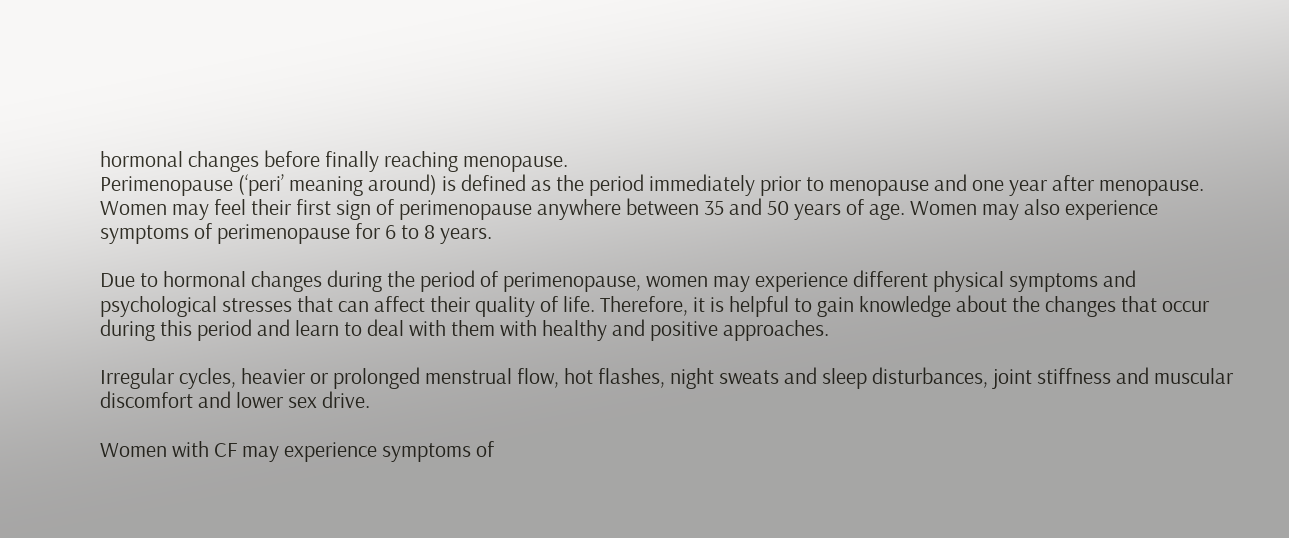hormonal changes before finally reaching menopause.
Perimenopause (‘peri’ meaning around) is defined as the period immediately prior to menopause and one year after menopause. Women may feel their first sign of perimenopause anywhere between 35 and 50 years of age. Women may also experience symptoms of perimenopause for 6 to 8 years.

Due to hormonal changes during the period of perimenopause, women may experience different physical symptoms and psychological stresses that can affect their quality of life. Therefore, it is helpful to gain knowledge about the changes that occur during this period and learn to deal with them with healthy and positive approaches.

Irregular cycles, heavier or prolonged menstrual flow, hot flashes, night sweats and sleep disturbances, joint stiffness and muscular discomfort and lower sex drive.

Women with CF may experience symptoms of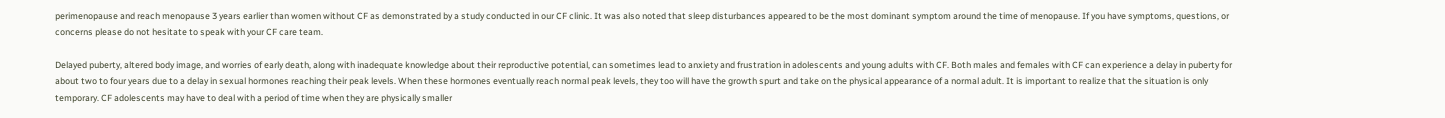perimenopause and reach menopause 3 years earlier than women without CF as demonstrated by a study conducted in our CF clinic. It was also noted that sleep disturbances appeared to be the most dominant symptom around the time of menopause. If you have symptoms, questions, or concerns please do not hesitate to speak with your CF care team.

Delayed puberty, altered body image, and worries of early death, along with inadequate knowledge about their reproductive potential, can sometimes lead to anxiety and frustration in adolescents and young adults with CF. Both males and females with CF can experience a delay in puberty for about two to four years due to a delay in sexual hormones reaching their peak levels. When these hormones eventually reach normal peak levels, they too will have the growth spurt and take on the physical appearance of a normal adult. It is important to realize that the situation is only temporary. CF adolescents may have to deal with a period of time when they are physically smaller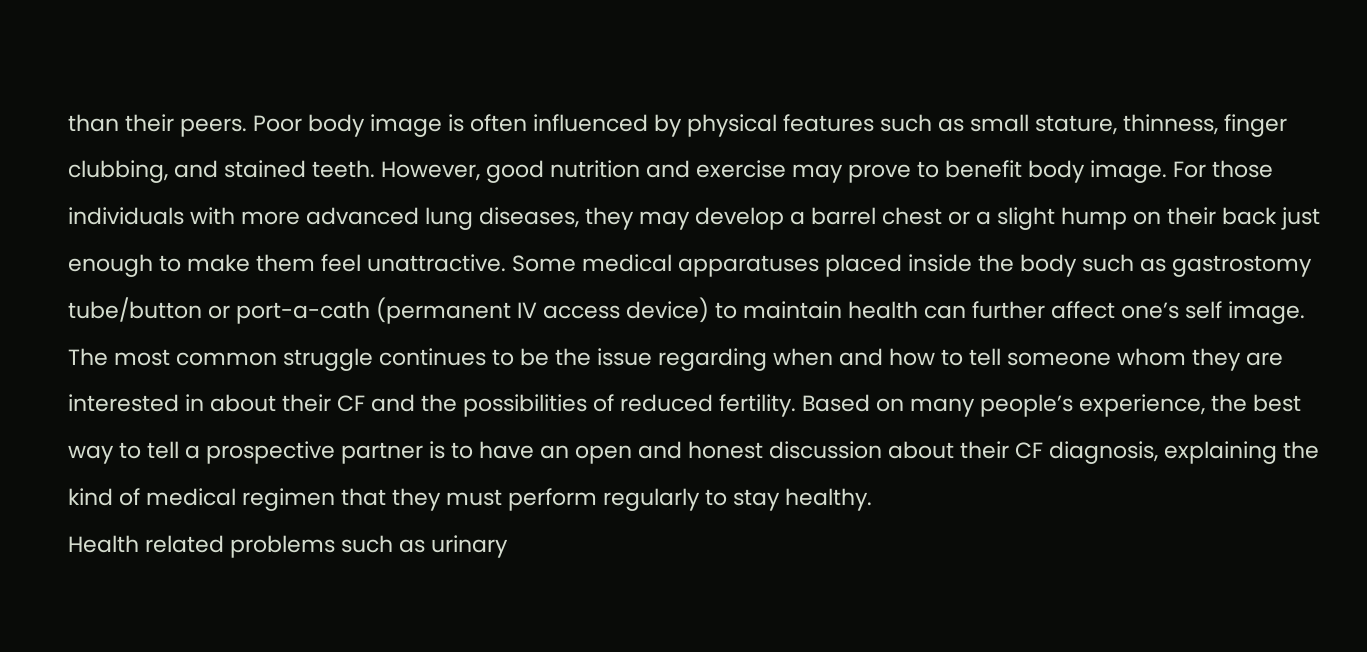than their peers. Poor body image is often influenced by physical features such as small stature, thinness, finger clubbing, and stained teeth. However, good nutrition and exercise may prove to benefit body image. For those individuals with more advanced lung diseases, they may develop a barrel chest or a slight hump on their back just enough to make them feel unattractive. Some medical apparatuses placed inside the body such as gastrostomy tube/button or port-a-cath (permanent IV access device) to maintain health can further affect one’s self image. The most common struggle continues to be the issue regarding when and how to tell someone whom they are interested in about their CF and the possibilities of reduced fertility. Based on many people’s experience, the best way to tell a prospective partner is to have an open and honest discussion about their CF diagnosis, explaining the kind of medical regimen that they must perform regularly to stay healthy.
Health related problems such as urinary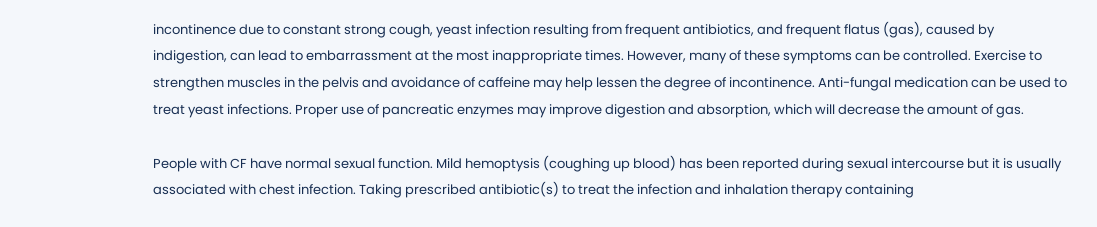incontinence due to constant strong cough, yeast infection resulting from frequent antibiotics, and frequent flatus (gas), caused by indigestion, can lead to embarrassment at the most inappropriate times. However, many of these symptoms can be controlled. Exercise to strengthen muscles in the pelvis and avoidance of caffeine may help lessen the degree of incontinence. Anti-fungal medication can be used to treat yeast infections. Proper use of pancreatic enzymes may improve digestion and absorption, which will decrease the amount of gas.

People with CF have normal sexual function. Mild hemoptysis (coughing up blood) has been reported during sexual intercourse but it is usually associated with chest infection. Taking prescribed antibiotic(s) to treat the infection and inhalation therapy containing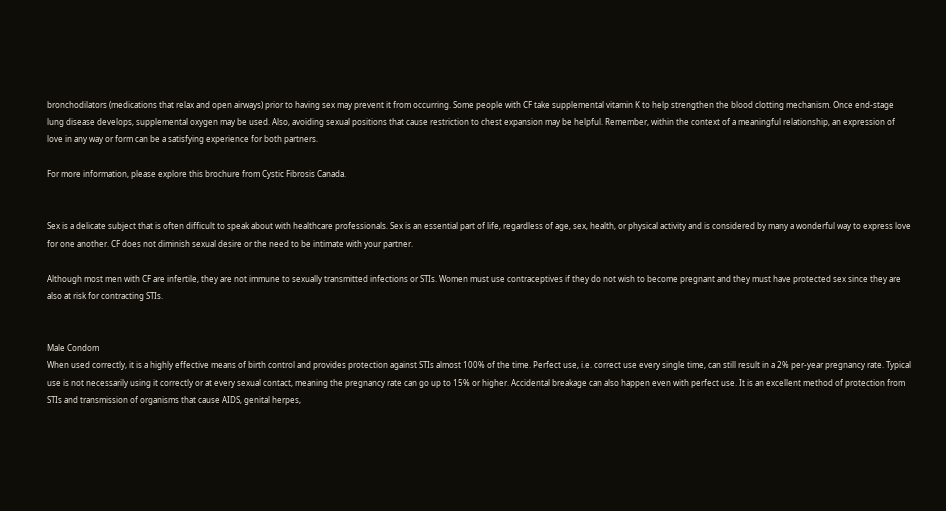bronchodilators (medications that relax and open airways) prior to having sex may prevent it from occurring. Some people with CF take supplemental vitamin K to help strengthen the blood clotting mechanism. Once end-stage lung disease develops, supplemental oxygen may be used. Also, avoiding sexual positions that cause restriction to chest expansion may be helpful. Remember, within the context of a meaningful relationship, an expression of love in any way or form can be a satisfying experience for both partners.

For more information, please explore this brochure from Cystic Fibrosis Canada.


Sex is a delicate subject that is often difficult to speak about with healthcare professionals. Sex is an essential part of life, regardless of age, sex, health, or physical activity and is considered by many a wonderful way to express love for one another. CF does not diminish sexual desire or the need to be intimate with your partner.

Although most men with CF are infertile, they are not immune to sexually transmitted infections or STIs. Women must use contraceptives if they do not wish to become pregnant and they must have protected sex since they are also at risk for contracting STIs.


Male Condom
When used correctly, it is a highly effective means of birth control and provides protection against STIs almost 100% of the time. Perfect use, i.e. correct use every single time, can still result in a 2% per-year pregnancy rate. Typical use is not necessarily using it correctly or at every sexual contact, meaning the pregnancy rate can go up to 15% or higher. Accidental breakage can also happen even with perfect use. It is an excellent method of protection from STIs and transmission of organisms that cause AIDS, genital herpes,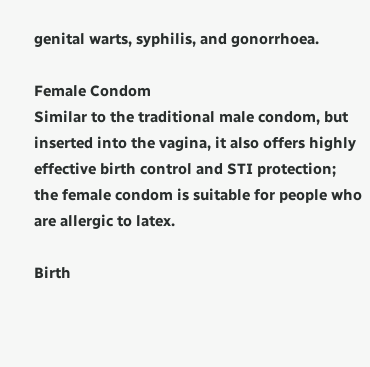genital warts, syphilis, and gonorrhoea.

Female Condom
Similar to the traditional male condom, but inserted into the vagina, it also offers highly effective birth control and STI protection; the female condom is suitable for people who are allergic to latex.

Birth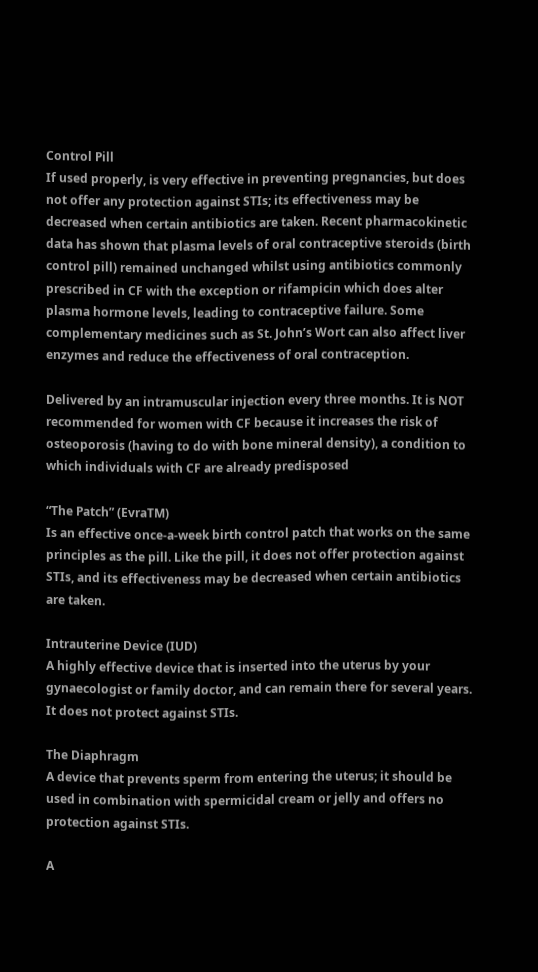Control Pill
If used properly, is very effective in preventing pregnancies, but does not offer any protection against STIs; its effectiveness may be decreased when certain antibiotics are taken. Recent pharmacokinetic data has shown that plasma levels of oral contraceptive steroids (birth control pill) remained unchanged whilst using antibiotics commonly prescribed in CF with the exception or rifampicin which does alter plasma hormone levels, leading to contraceptive failure. Some complementary medicines such as St. John’s Wort can also affect liver enzymes and reduce the effectiveness of oral contraception.

Delivered by an intramuscular injection every three months. It is NOT recommended for women with CF because it increases the risk of osteoporosis (having to do with bone mineral density), a condition to which individuals with CF are already predisposed

“The Patch” (EvraTM)
Is an effective once-a-week birth control patch that works on the same principles as the pill. Like the pill, it does not offer protection against STIs, and its effectiveness may be decreased when certain antibiotics are taken.

Intrauterine Device (IUD)
A highly effective device that is inserted into the uterus by your gynaecologist or family doctor, and can remain there for several years. It does not protect against STIs.

The Diaphragm
A device that prevents sperm from entering the uterus; it should be used in combination with spermicidal cream or jelly and offers no protection against STIs.

A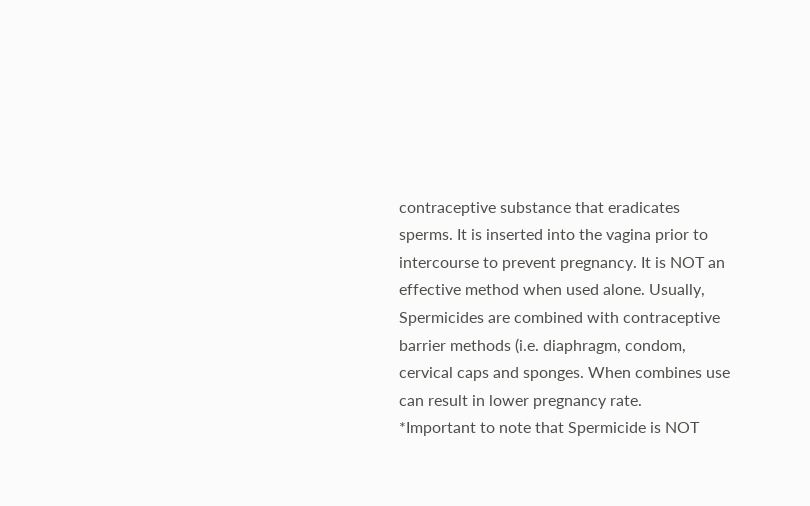contraceptive substance that eradicates sperms. It is inserted into the vagina prior to intercourse to prevent pregnancy. It is NOT an effective method when used alone. Usually, Spermicides are combined with contraceptive barrier methods (i.e. diaphragm, condom, cervical caps and sponges. When combines use can result in lower pregnancy rate.
*Important to note that Spermicide is NOT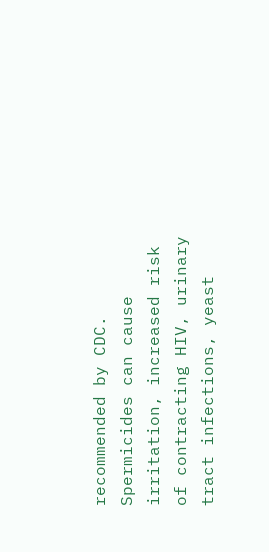recommended by CDC. Spermicides can cause irritation, increased risk of contracting HIV, urinary tract infections, yeast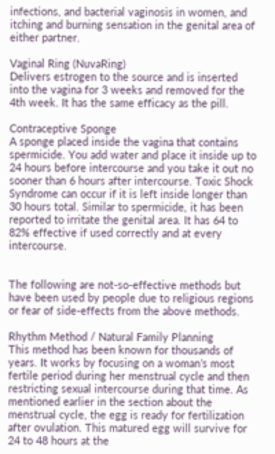infections, and bacterial vaginosis in women, and itching and burning sensation in the genital area of either partner.

Vaginal Ring (NuvaRing)
Delivers estrogen to the source and is inserted into the vagina for 3 weeks and removed for the 4th week. It has the same efficacy as the pill.

Contraceptive Sponge
A sponge placed inside the vagina that contains spermicide. You add water and place it inside up to 24 hours before intercourse and you take it out no sooner than 6 hours after intercourse. Toxic Shock Syndrome can occur if it is left inside longer than 30 hours total. Similar to spermicide, it has been reported to irritate the genital area. It has 64 to 82% effective if used correctly and at every intercourse.


The following are not-so-effective methods but have been used by people due to religious regions or fear of side-effects from the above methods.

Rhythm Method / Natural Family Planning
This method has been known for thousands of years. It works by focusing on a woman’s most fertile period during her menstrual cycle and then restricting sexual intercourse during that time. As mentioned earlier in the section about the menstrual cycle, the egg is ready for fertilization after ovulation. This matured egg will survive for 24 to 48 hours at the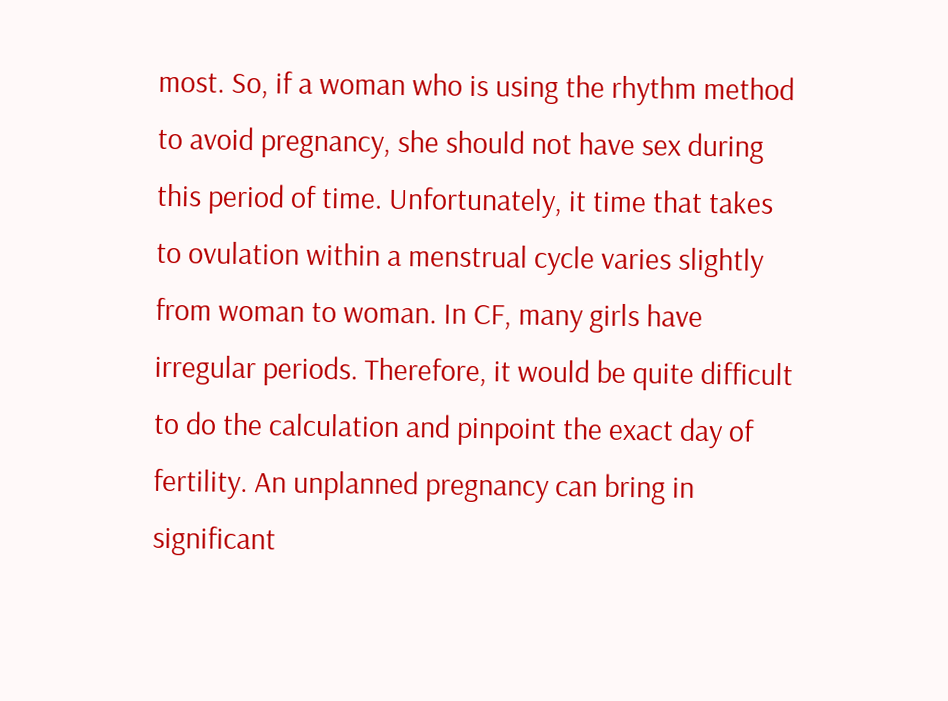most. So, if a woman who is using the rhythm method to avoid pregnancy, she should not have sex during this period of time. Unfortunately, it time that takes to ovulation within a menstrual cycle varies slightly from woman to woman. In CF, many girls have irregular periods. Therefore, it would be quite difficult to do the calculation and pinpoint the exact day of fertility. An unplanned pregnancy can bring in significant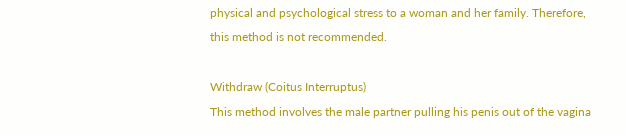physical and psychological stress to a woman and her family. Therefore, this method is not recommended.

Withdraw (Coitus Interruptus)
This method involves the male partner pulling his penis out of the vagina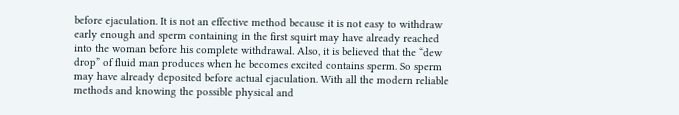before ejaculation. It is not an effective method because it is not easy to withdraw early enough and sperm containing in the first squirt may have already reached into the woman before his complete withdrawal. Also, it is believed that the “dew drop” of fluid man produces when he becomes excited contains sperm. So sperm may have already deposited before actual ejaculation. With all the modern reliable methods and knowing the possible physical and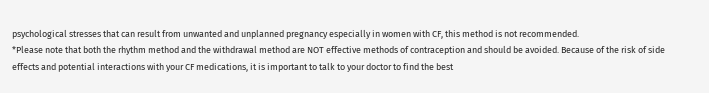psychological stresses that can result from unwanted and unplanned pregnancy especially in women with CF, this method is not recommended.
*Please note that both the rhythm method and the withdrawal method are NOT effective methods of contraception and should be avoided. Because of the risk of side effects and potential interactions with your CF medications, it is important to talk to your doctor to find the best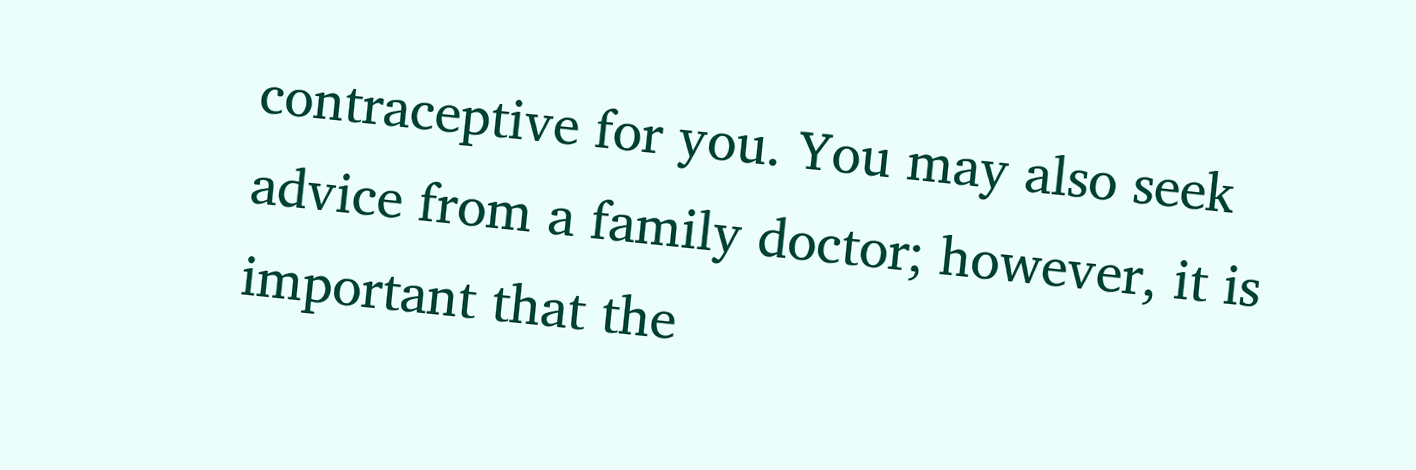contraceptive for you. You may also seek advice from a family doctor; however, it is important that the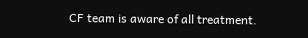CF team is aware of all treatment.